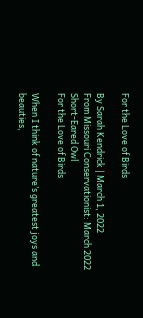For the Love of Birds

By Sarah Kendrick | March 1, 2022
From Missouri Conservationist: March 2022
Short-Eared Owl
For the Love of Birds

When I think of nature’s greatest joys and beauties,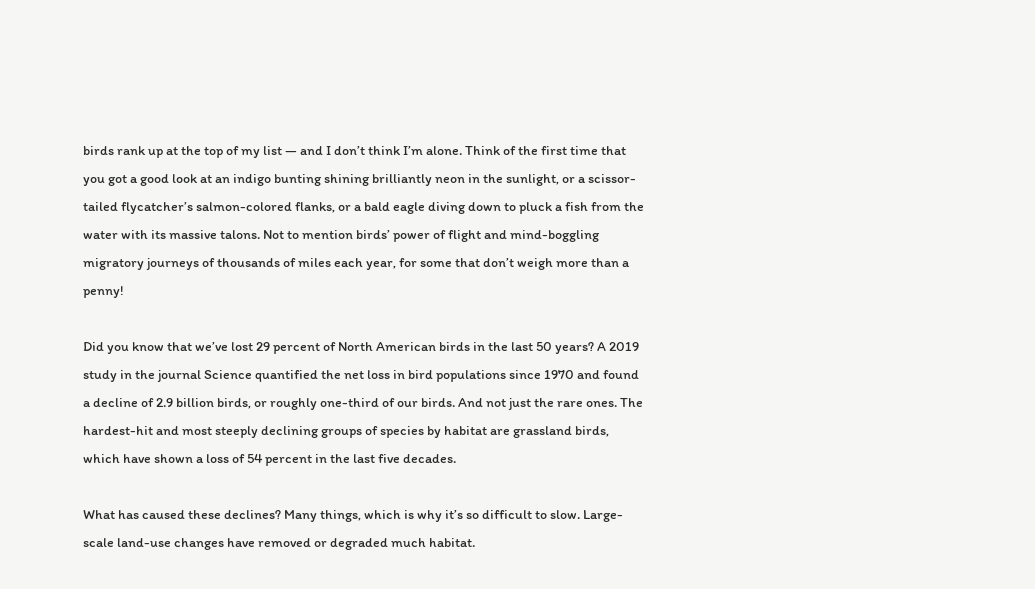birds rank up at the top of my list — and I don’t think I’m alone. Think of the first time that you got a good look at an indigo bunting shining brilliantly neon in the sunlight, or a scissor-tailed flycatcher’s salmon-colored flanks, or a bald eagle diving down to pluck a fish from the water with its massive talons. Not to mention birds’ power of flight and mind-boggling migratory journeys of thousands of miles each year, for some that don’t weigh more than a penny!

Did you know that we’ve lost 29 percent of North American birds in the last 50 years? A 2019 study in the journal Science quantified the net loss in bird populations since 1970 and found a decline of 2.9 billion birds, or roughly one-third of our birds. And not just the rare ones. The hardest-hit and most steeply declining groups of species by habitat are grassland birds, which have shown a loss of 54 percent in the last five decades.

What has caused these declines? Many things, which is why it’s so difficult to slow. Large-scale land-use changes have removed or degraded much habitat.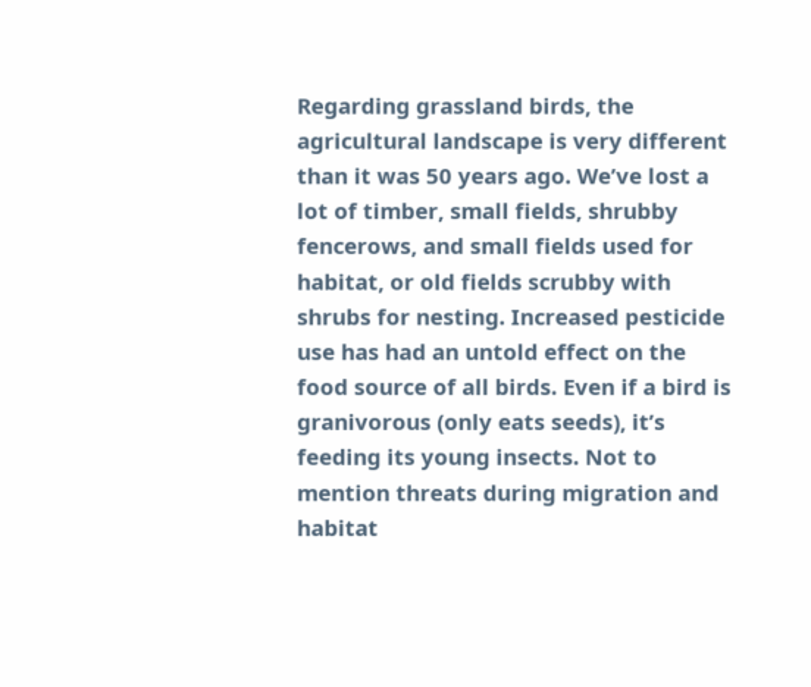Regarding grassland birds, the agricultural landscape is very different than it was 50 years ago. We’ve lost a lot of timber, small fields, shrubby fencerows, and small fields used for habitat, or old fields scrubby with shrubs for nesting. Increased pesticide use has had an untold effect on the food source of all birds. Even if a bird is granivorous (only eats seeds), it’s feeding its young insects. Not to mention threats during migration and habitat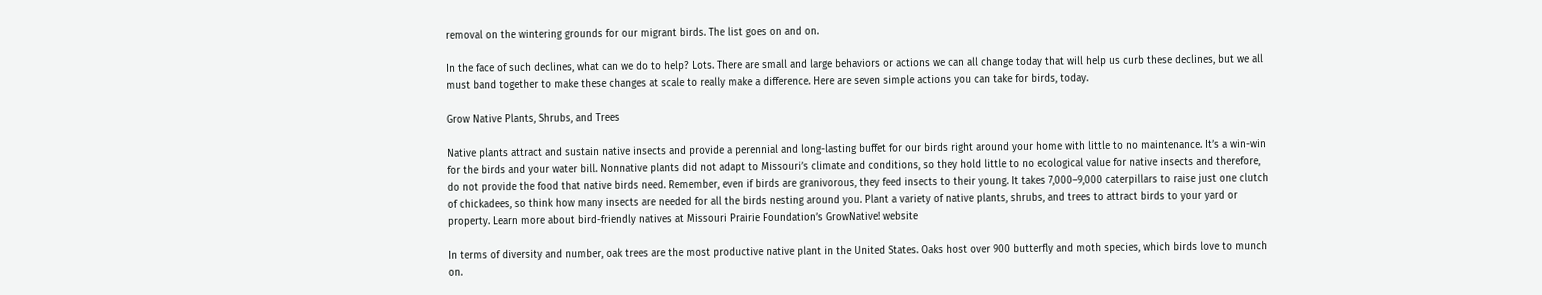removal on the wintering grounds for our migrant birds. The list goes on and on.

In the face of such declines, what can we do to help? Lots. There are small and large behaviors or actions we can all change today that will help us curb these declines, but we all must band together to make these changes at scale to really make a difference. Here are seven simple actions you can take for birds, today.

Grow Native Plants, Shrubs, and Trees

Native plants attract and sustain native insects and provide a perennial and long-lasting buffet for our birds right around your home with little to no maintenance. It’s a win-win for the birds and your water bill. Nonnative plants did not adapt to Missouri’s climate and conditions, so they hold little to no ecological value for native insects and therefore, do not provide the food that native birds need. Remember, even if birds are granivorous, they feed insects to their young. It takes 7,000–9,000 caterpillars to raise just one clutch of chickadees, so think how many insects are needed for all the birds nesting around you. Plant a variety of native plants, shrubs, and trees to attract birds to your yard or property. Learn more about bird-friendly natives at Missouri Prairie Foundation’s GrowNative! website

In terms of diversity and number, oak trees are the most productive native plant in the United States. Oaks host over 900 butterfly and moth species, which birds love to munch on.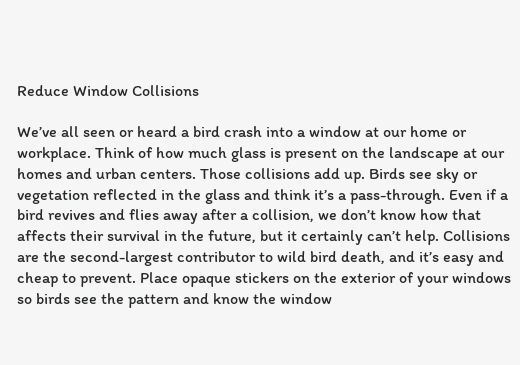Reduce Window Collisions

We’ve all seen or heard a bird crash into a window at our home or workplace. Think of how much glass is present on the landscape at our homes and urban centers. Those collisions add up. Birds see sky or vegetation reflected in the glass and think it’s a pass-through. Even if a bird revives and flies away after a collision, we don’t know how that affects their survival in the future, but it certainly can’t help. Collisions are the second-largest contributor to wild bird death, and it’s easy and cheap to prevent. Place opaque stickers on the exterior of your windows so birds see the pattern and know the window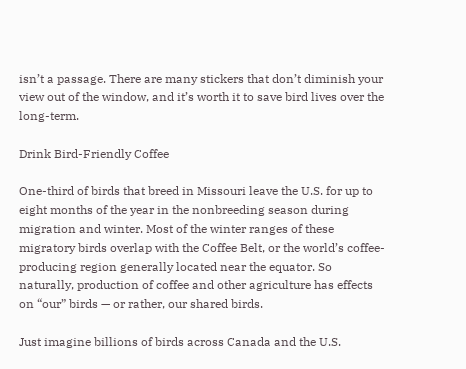isn’t a passage. There are many stickers that don’t diminish your view out of the window, and it’s worth it to save bird lives over the long-term.

Drink Bird-Friendly Coffee

One-third of birds that breed in Missouri leave the U.S. for up to eight months of the year in the nonbreeding season during migration and winter. Most of the winter ranges of these migratory birds overlap with the Coffee Belt, or the world’s coffee-producing region generally located near the equator. So naturally, production of coffee and other agriculture has effects on “our” birds — or rather, our shared birds.

Just imagine billions of birds across Canada and the U.S.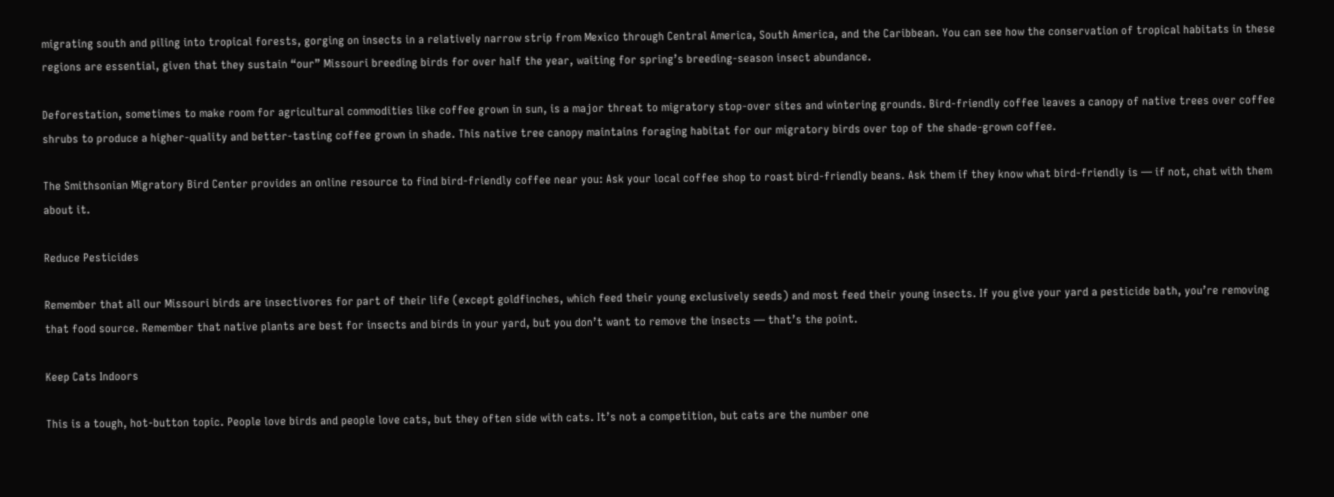migrating south and piling into tropical forests, gorging on insects in a relatively narrow strip from Mexico through Central America, South America, and the Caribbean. You can see how the conservation of tropical habitats in these regions are essential, given that they sustain “our” Missouri breeding birds for over half the year, waiting for spring’s breeding-season insect abundance.

Deforestation, sometimes to make room for agricultural commodities like coffee grown in sun, is a major threat to migratory stop-over sites and wintering grounds. Bird-friendly coffee leaves a canopy of native trees over coffee shrubs to produce a higher-quality and better-tasting coffee grown in shade. This native tree canopy maintains foraging habitat for our migratory birds over top of the shade-grown coffee.

The Smithsonian Migratory Bird Center provides an online resource to find bird-friendly coffee near you: Ask your local coffee shop to roast bird-friendly beans. Ask them if they know what bird-friendly is — if not, chat with them about it.

Reduce Pesticides

Remember that all our Missouri birds are insectivores for part of their life (except goldfinches, which feed their young exclusively seeds) and most feed their young insects. If you give your yard a pesticide bath, you’re removing that food source. Remember that native plants are best for insects and birds in your yard, but you don’t want to remove the insects — that’s the point.

Keep Cats Indoors

This is a tough, hot-button topic. People love birds and people love cats, but they often side with cats. It’s not a competition, but cats are the number one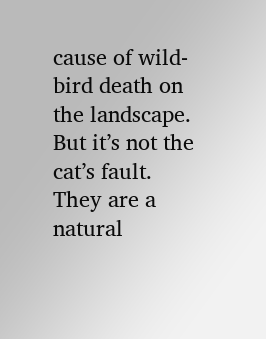cause of wild-bird death on the landscape. But it’s not the cat’s fault. They are a natural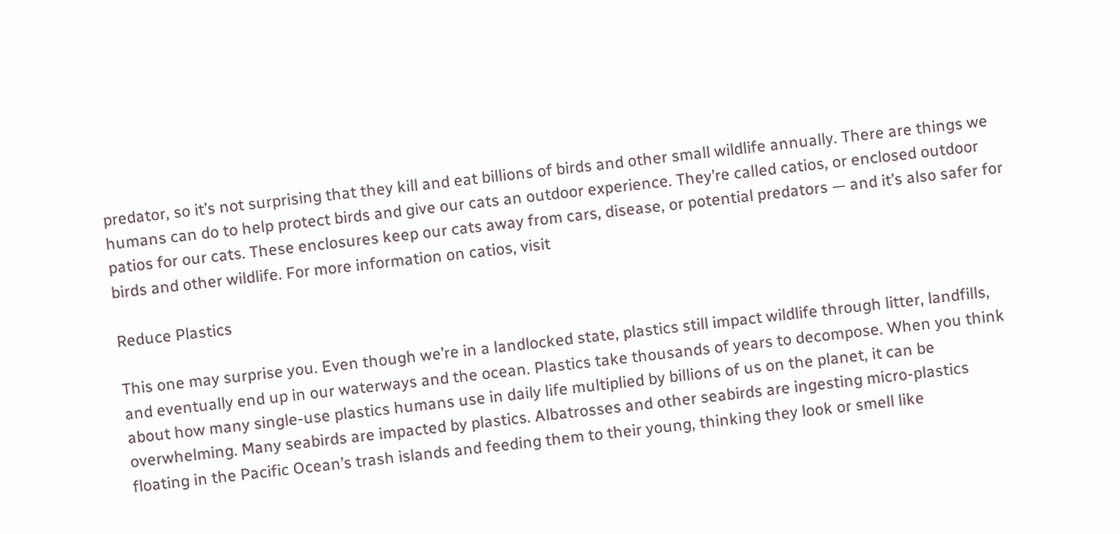predator, so it’s not surprising that they kill and eat billions of birds and other small wildlife annually. There are things we humans can do to help protect birds and give our cats an outdoor experience. They’re called catios, or enclosed outdoor patios for our cats. These enclosures keep our cats away from cars, disease, or potential predators — and it’s also safer for birds and other wildlife. For more information on catios, visit

Reduce Plastics

This one may surprise you. Even though we’re in a landlocked state, plastics still impact wildlife through litter, landfills, and eventually end up in our waterways and the ocean. Plastics take thousands of years to decompose. When you think about how many single-use plastics humans use in daily life multiplied by billions of us on the planet, it can be overwhelming. Many seabirds are impacted by plastics. Albatrosses and other seabirds are ingesting micro-plastics floating in the Pacific Ocean’s trash islands and feeding them to their young, thinking they look or smell like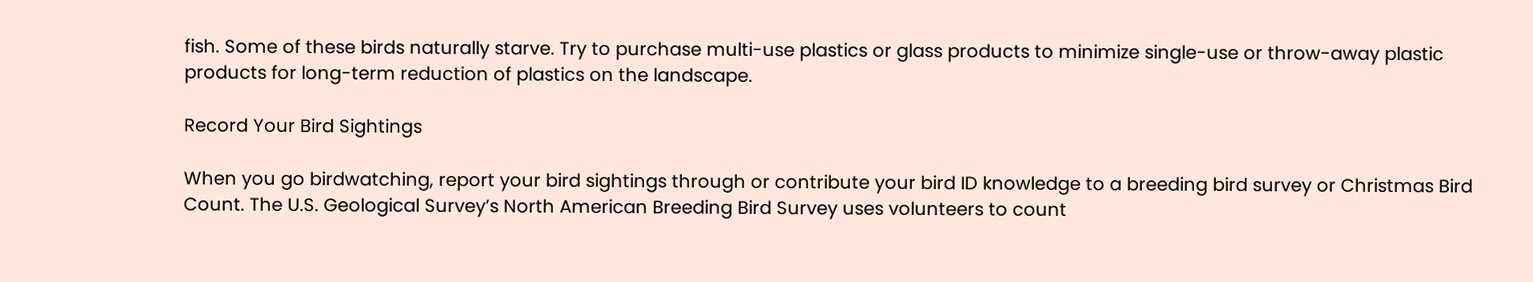fish. Some of these birds naturally starve. Try to purchase multi-use plastics or glass products to minimize single-use or throw-away plastic products for long-term reduction of plastics on the landscape.

Record Your Bird Sightings

When you go birdwatching, report your bird sightings through or contribute your bird ID knowledge to a breeding bird survey or Christmas Bird Count. The U.S. Geological Survey’s North American Breeding Bird Survey uses volunteers to count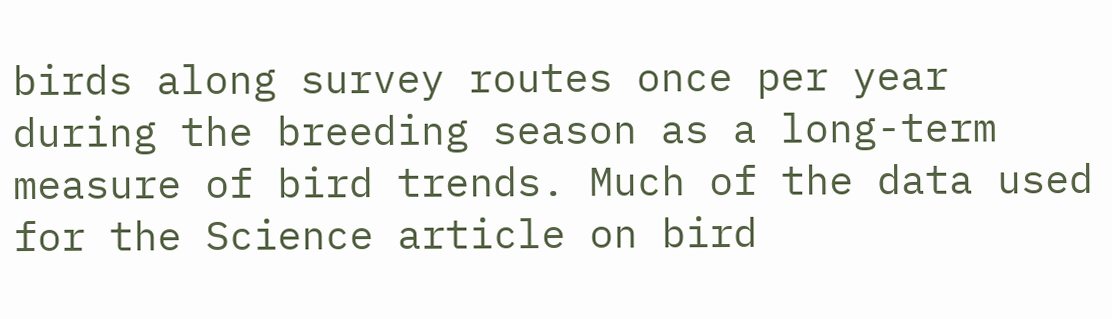birds along survey routes once per year during the breeding season as a long-term measure of bird trends. Much of the data used for the Science article on bird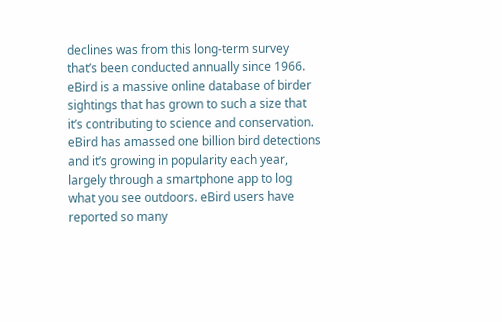declines was from this long-term survey that’s been conducted annually since 1966. eBird is a massive online database of birder sightings that has grown to such a size that it’s contributing to science and conservation. eBird has amassed one billion bird detections and it’s growing in popularity each year, largely through a smartphone app to log what you see outdoors. eBird users have reported so many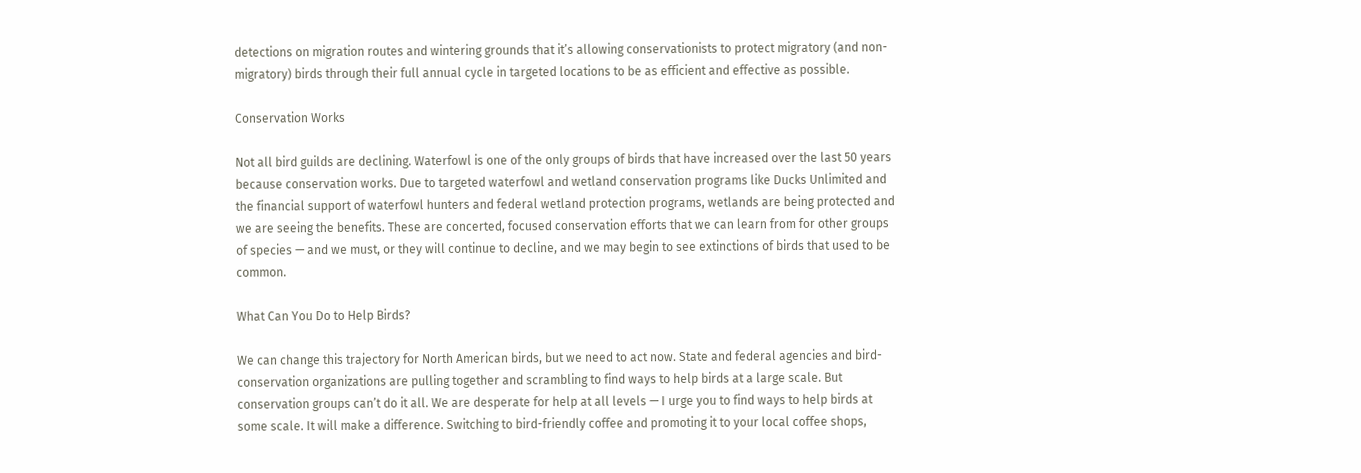detections on migration routes and wintering grounds that it’s allowing conservationists to protect migratory (and non-migratory) birds through their full annual cycle in targeted locations to be as efficient and effective as possible.

Conservation Works

Not all bird guilds are declining. Waterfowl is one of the only groups of birds that have increased over the last 50 years because conservation works. Due to targeted waterfowl and wetland conservation programs like Ducks Unlimited and the financial support of waterfowl hunters and federal wetland protection programs, wetlands are being protected and we are seeing the benefits. These are concerted, focused conservation efforts that we can learn from for other groups of species — and we must, or they will continue to decline, and we may begin to see extinctions of birds that used to be common.

What Can You Do to Help Birds?

We can change this trajectory for North American birds, but we need to act now. State and federal agencies and bird-conservation organizations are pulling together and scrambling to find ways to help birds at a large scale. But conservation groups can’t do it all. We are desperate for help at all levels — I urge you to find ways to help birds at some scale. It will make a difference. Switching to bird-friendly coffee and promoting it to your local coffee shops,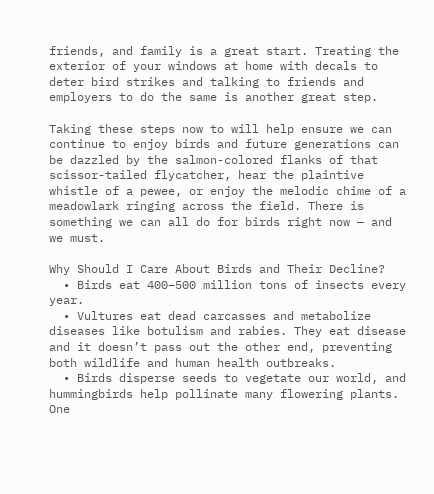friends, and family is a great start. Treating the exterior of your windows at home with decals to deter bird strikes and talking to friends and employers to do the same is another great step.

Taking these steps now to will help ensure we can continue to enjoy birds and future generations can be dazzled by the salmon-colored flanks of that scissor-tailed flycatcher, hear the plaintive whistle of a pewee, or enjoy the melodic chime of a meadowlark ringing across the field. There is something we can all do for birds right now — and we must.

Why Should I Care About Birds and Their Decline?
  • Birds eat 400–500 million tons of insects every year.
  • Vultures eat dead carcasses and metabolize diseases like botulism and rabies. They eat disease and it doesn’t pass out the other end, preventing both wildlife and human health outbreaks.
  • Birds disperse seeds to vegetate our world, and hummingbirds help pollinate many flowering plants. One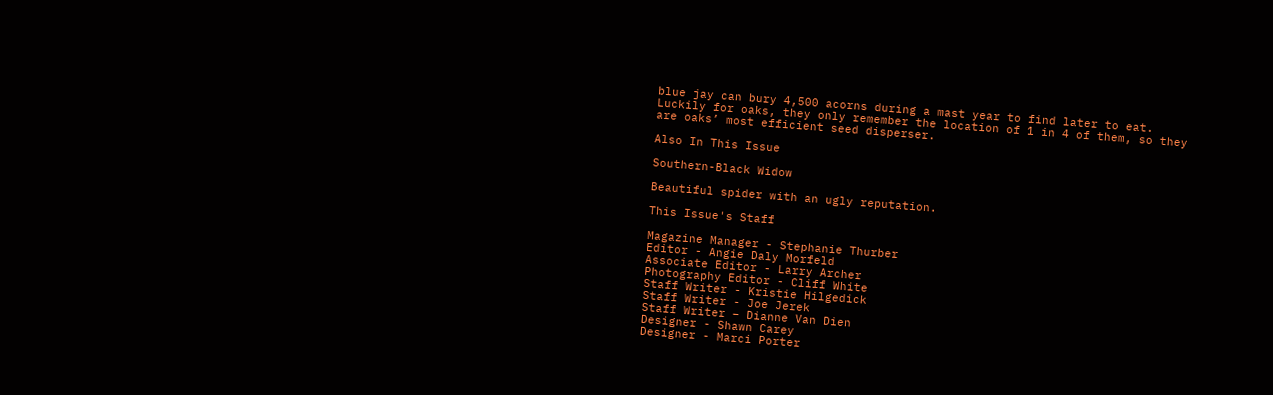blue jay can bury 4,500 acorns during a mast year to find later to eat. Luckily for oaks, they only remember the location of 1 in 4 of them, so they are oaks’ most efficient seed disperser.

Also In This Issue

Southern-Black Widow

Beautiful spider with an ugly reputation.

This Issue's Staff

Magazine Manager - Stephanie Thurber
Editor - Angie Daly Morfeld
Associate Editor - Larry Archer
Photography Editor - Cliff White
Staff Writer - Kristie Hilgedick
Staff Writer - Joe Jerek
Staff Writer – Dianne Van Dien
Designer - Shawn Carey
Designer - Marci Porter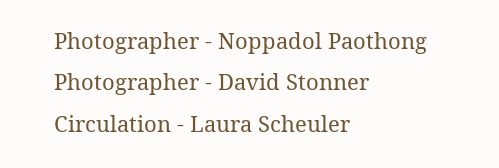Photographer - Noppadol Paothong
Photographer - David Stonner
Circulation - Laura Scheuler